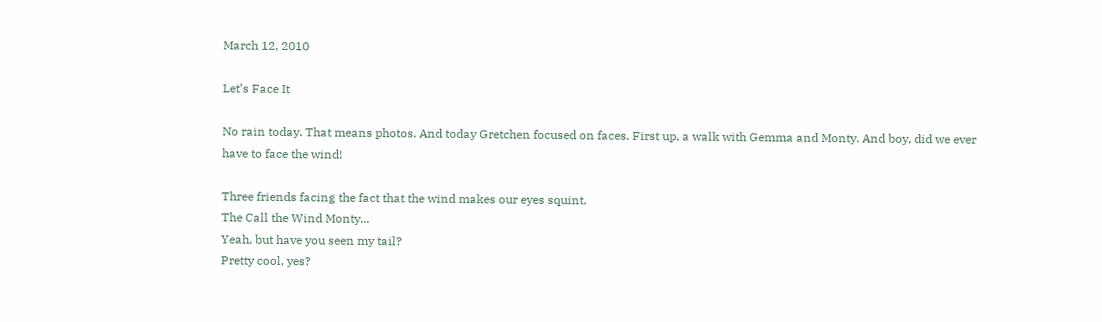March 12, 2010

Let’s Face It

No rain today. That means photos. And today Gretchen focused on faces. First up, a walk with Gemma and Monty. And boy, did we ever have to face the wind!

Three friends facing the fact that the wind makes our eyes squint.
The Call the Wind Monty...
Yeah, but have you seen my tail?
Pretty cool, yes?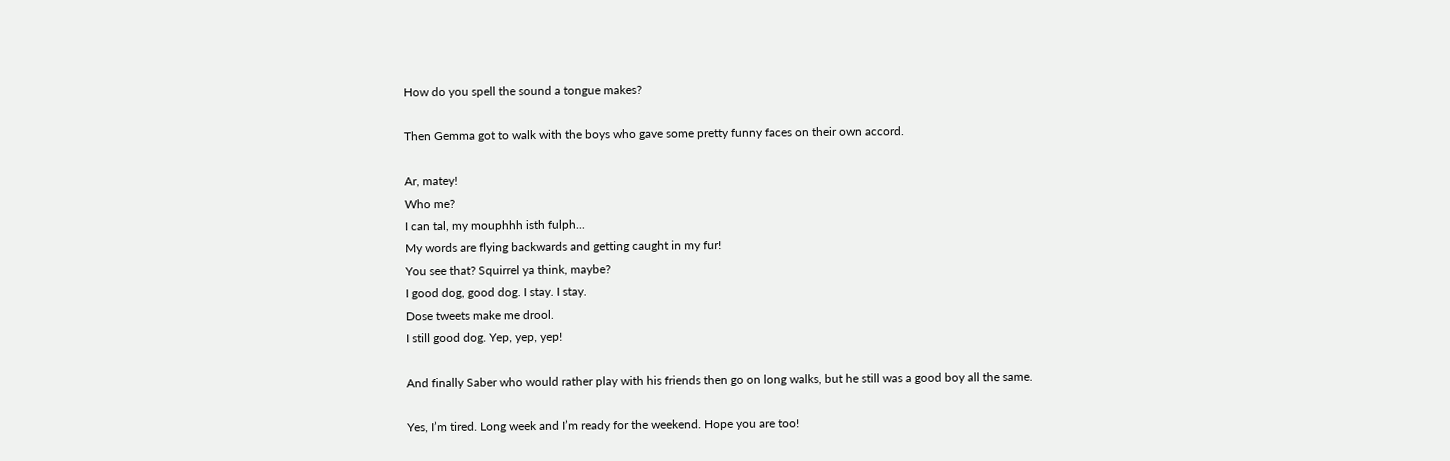How do you spell the sound a tongue makes?

Then Gemma got to walk with the boys who gave some pretty funny faces on their own accord.

Ar, matey!
Who me?
I can tal, my mouphhh isth fulph...
My words are flying backwards and getting caught in my fur!
You see that? Squirrel ya think, maybe?
I good dog, good dog. I stay. I stay.
Dose tweets make me drool.
I still good dog. Yep, yep, yep!

And finally Saber who would rather play with his friends then go on long walks, but he still was a good boy all the same.

Yes, I’m tired. Long week and I’m ready for the weekend. Hope you are too!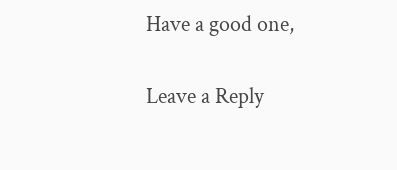Have a good one,


Leave a Reply